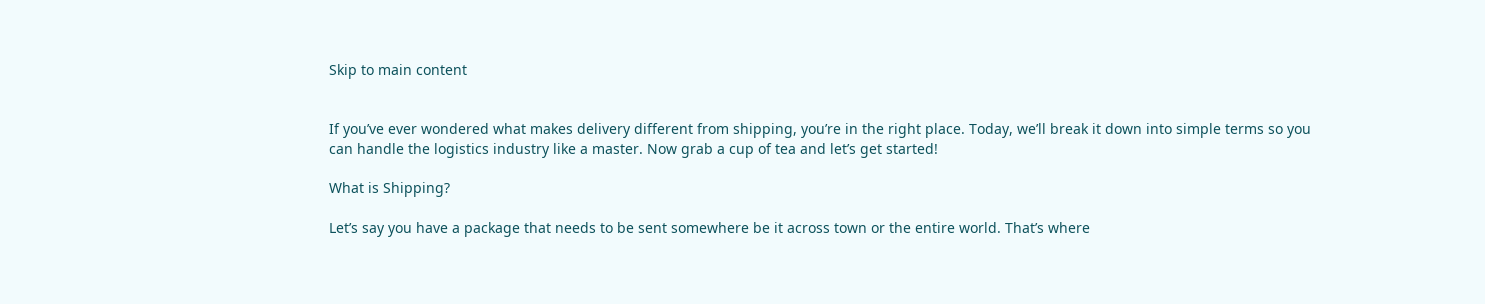Skip to main content


If you’ve ever wondered what makes delivery different from shipping, you’re in the right place. Today, we’ll break it down into simple terms so you can handle the logistics industry like a master. Now grab a cup of tea and let’s get started!

What is Shipping?

Let’s say you have a package that needs to be sent somewhere be it across town or the entire world. That’s where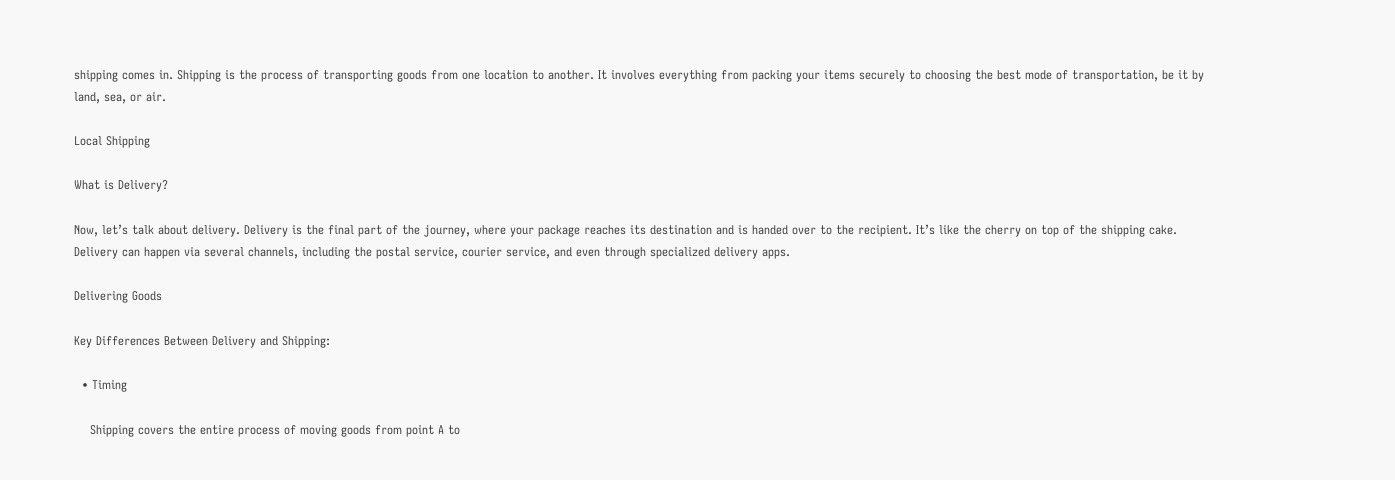shipping comes in. Shipping is the process of transporting goods from one location to another. It involves everything from packing your items securely to choosing the best mode of transportation, be it by land, sea, or air.

Local Shipping

What is Delivery?

Now, let’s talk about delivery. Delivery is the final part of the journey, where your package reaches its destination and is handed over to the recipient. It’s like the cherry on top of the shipping cake. Delivery can happen via several channels, including the postal service, courier service, and even through specialized delivery apps.

Delivering Goods

Key Differences Between Delivery and Shipping:

  • Timing

    Shipping covers the entire process of moving goods from point A to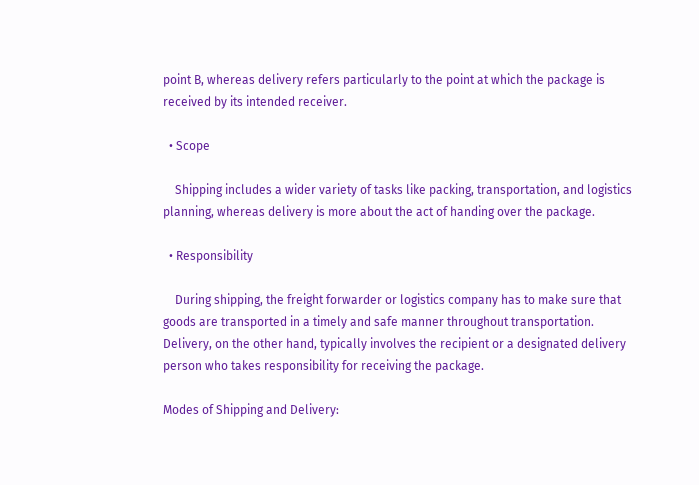point B, whereas delivery refers particularly to the point at which the package is received by its intended receiver.

  • Scope

    Shipping includes a wider variety of tasks like packing, transportation, and logistics planning, whereas delivery is more about the act of handing over the package.

  • Responsibility

    During shipping, the freight forwarder or logistics company has to make sure that goods are transported in a timely and safe manner throughout transportation. Delivery, on the other hand, typically involves the recipient or a designated delivery person who takes responsibility for receiving the package.

Modes of Shipping and Delivery: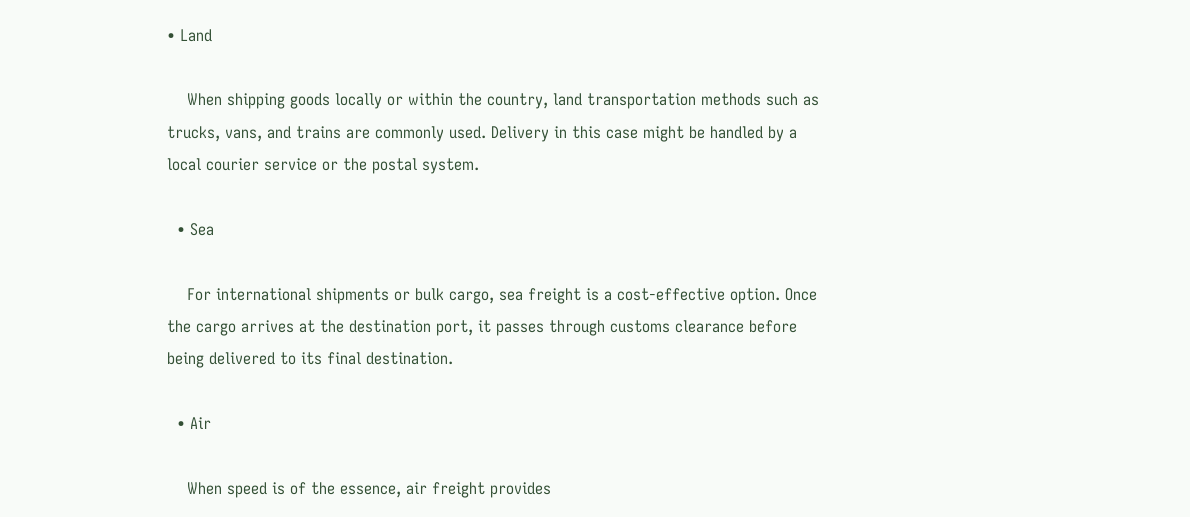• Land

    When shipping goods locally or within the country, land transportation methods such as trucks, vans, and trains are commonly used. Delivery in this case might be handled by a local courier service or the postal system.

  • Sea

    For international shipments or bulk cargo, sea freight is a cost-effective option. Once the cargo arrives at the destination port, it passes through customs clearance before being delivered to its final destination.

  • Air

    When speed is of the essence, air freight provides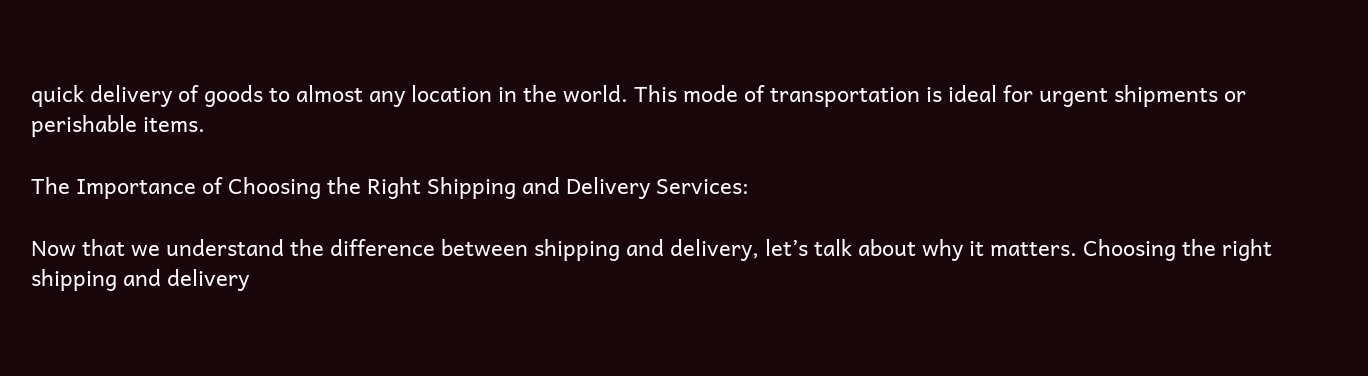quick delivery of goods to almost any location in the world. This mode of transportation is ideal for urgent shipments or perishable items.

The Importance of Choosing the Right Shipping and Delivery Services:

Now that we understand the difference between shipping and delivery, let’s talk about why it matters. Choosing the right shipping and delivery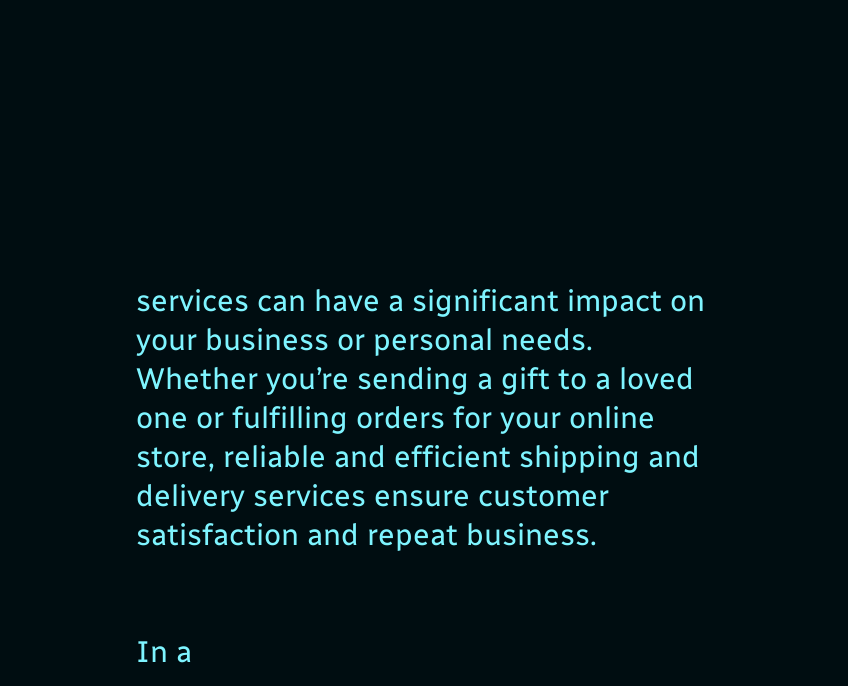services can have a significant impact on your business or personal needs. Whether you’re sending a gift to a loved one or fulfilling orders for your online store, reliable and efficient shipping and delivery services ensure customer satisfaction and repeat business.


In a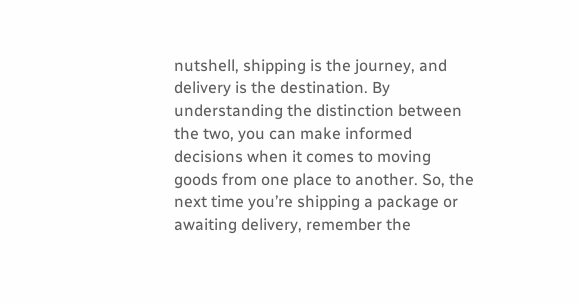nutshell, shipping is the journey, and delivery is the destination. By understanding the distinction between the two, you can make informed decisions when it comes to moving goods from one place to another. So, the next time you’re shipping a package or awaiting delivery, remember the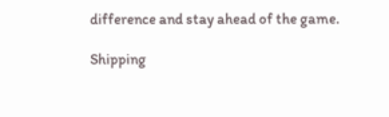difference and stay ahead of the game.

Shipping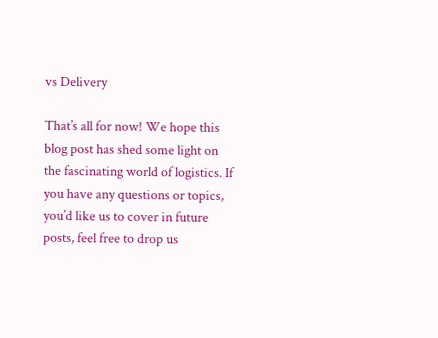vs Delivery

That’s all for now! We hope this blog post has shed some light on the fascinating world of logistics. If you have any questions or topics, you’d like us to cover in future posts, feel free to drop us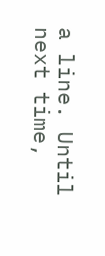a line. Until next time,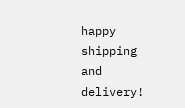happy shipping and delivery!